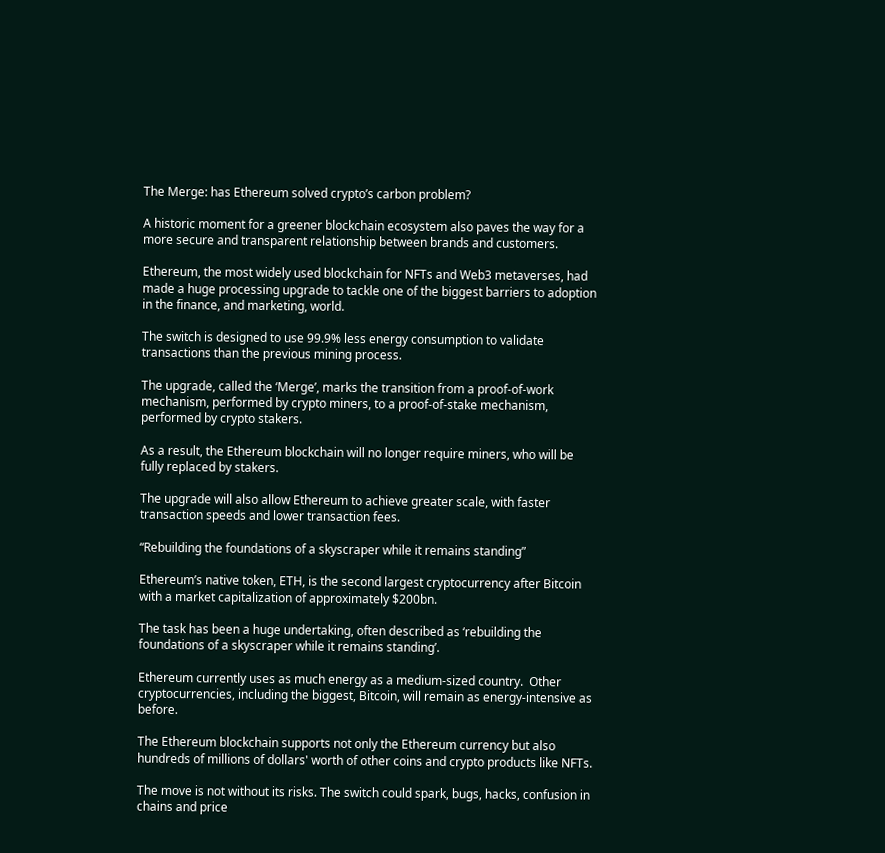The Merge: has Ethereum solved crypto’s carbon problem?

A historic moment for a greener blockchain ecosystem also paves the way for a more secure and transparent relationship between brands and customers.

Ethereum, the most widely used blockchain for NFTs and Web3 metaverses, had made a huge processing upgrade to tackle one of the biggest barriers to adoption in the finance, and marketing, world.

The switch is designed to use 99.9% less energy consumption to validate transactions than the previous mining process.

The upgrade, called the ‘Merge’, marks the transition from a proof-of-work mechanism, performed by crypto miners, to a proof-of-stake mechanism, performed by crypto stakers.

As a result, the Ethereum blockchain will no longer require miners, who will be fully replaced by stakers.

The upgrade will also allow Ethereum to achieve greater scale, with faster transaction speeds and lower transaction fees.

“Rebuilding the foundations of a skyscraper while it remains standing”

Ethereum’s native token, ETH, is the second largest cryptocurrency after Bitcoin with a market capitalization of approximately $200bn.

The task has been a huge undertaking, often described as ‘rebuilding the foundations of a skyscraper while it remains standing’.

Ethereum currently uses as much energy as a medium-sized country.  Other cryptocurrencies, including the biggest, Bitcoin, will remain as energy-intensive as before.

The Ethereum blockchain supports not only the Ethereum currency but also hundreds of millions of dollars' worth of other coins and crypto products like NFTs.

The move is not without its risks. The switch could spark, bugs, hacks, confusion in chains and price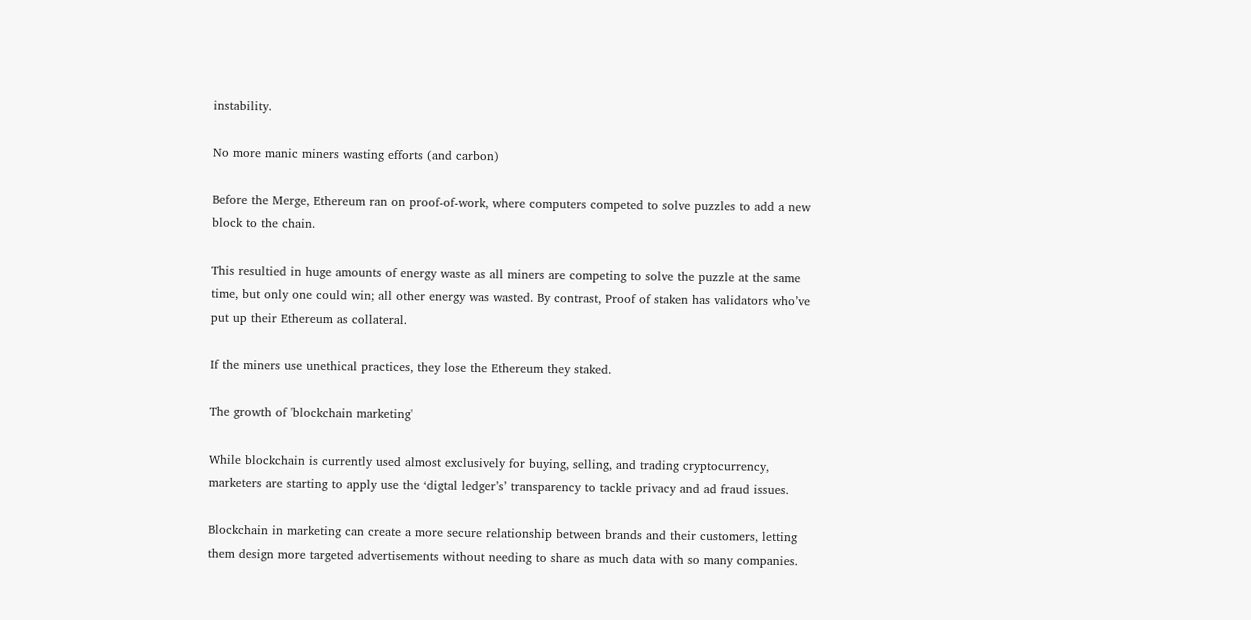instability.

No more manic miners wasting efforts (and carbon)

Before the Merge, Ethereum ran on proof-of-work, where computers competed to solve puzzles to add a new block to the chain.

This resultied in huge amounts of energy waste as all miners are competing to solve the puzzle at the same time, but only one could win; all other energy was wasted. By contrast, Proof of staken has validators who’ve put up their Ethereum as collateral.

If the miners use unethical practices, they lose the Ethereum they staked.

The growth of 'blockchain marketing'

While blockchain is currently used almost exclusively for buying, selling, and trading cryptocurrency, marketers are starting to apply use the ‘digtal ledger’s’ transparency to tackle privacy and ad fraud issues.

Blockchain in marketing can create a more secure relationship between brands and their customers, letting them design more targeted advertisements without needing to share as much data with so many companies.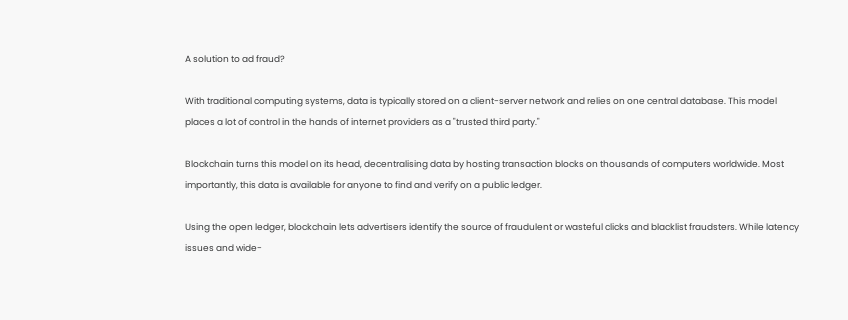A solution to ad fraud?

With traditional computing systems, data is typically stored on a client-server network and relies on one central database. This model places a lot of control in the hands of internet providers as a "trusted third party."

Blockchain turns this model on its head, decentralising data by hosting transaction blocks on thousands of computers worldwide. Most importantly, this data is available for anyone to find and verify on a public ledger.

Using the open ledger, blockchain lets advertisers identify the source of fraudulent or wasteful clicks and blacklist fraudsters. While latency issues and wide-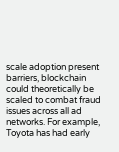scale adoption present barriers, blockchain could theoretically be scaled to combat fraud issues across all ad networks. For example, Toyota has had early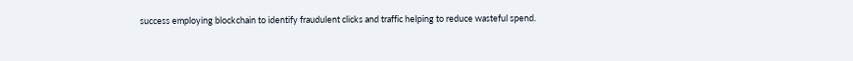success employing blockchain to identify fraudulent clicks and traffic helping to reduce wasteful spend.